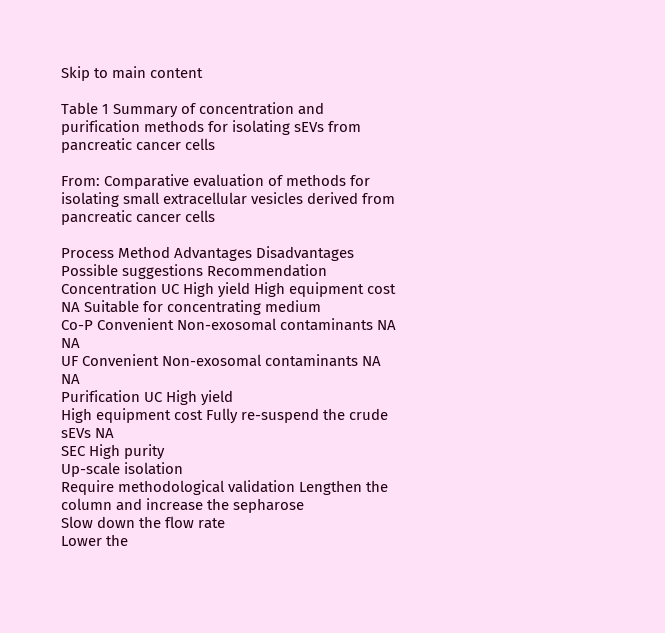Skip to main content

Table 1 Summary of concentration and purification methods for isolating sEVs from pancreatic cancer cells

From: Comparative evaluation of methods for isolating small extracellular vesicles derived from pancreatic cancer cells

Process Method Advantages Disadvantages Possible suggestions Recommendation
Concentration UC High yield High equipment cost NA Suitable for concentrating medium
Co-P Convenient Non-exosomal contaminants NA NA
UF Convenient Non-exosomal contaminants NA NA
Purification UC High yield
High equipment cost Fully re-suspend the crude sEVs NA
SEC High purity
Up-scale isolation
Require methodological validation Lengthen the column and increase the sepharose
Slow down the flow rate
Lower the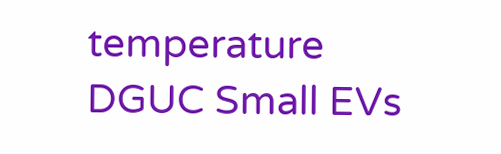temperature
DGUC Small EVs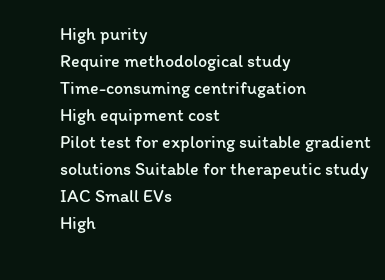High purity
Require methodological study
Time-consuming centrifugation
High equipment cost
Pilot test for exploring suitable gradient solutions Suitable for therapeutic study
IAC Small EVs
High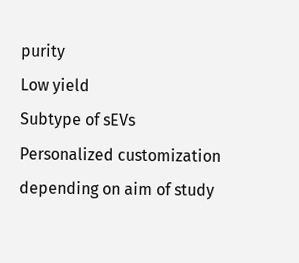purity
Low yield
Subtype of sEVs
Personalized customization depending on aim of study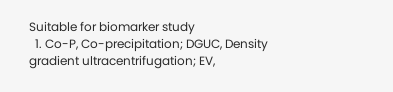Suitable for biomarker study
  1. Co-P, Co-precipitation; DGUC, Density gradient ultracentrifugation; EV,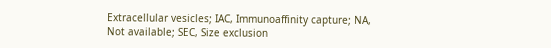Extracellular vesicles; IAC, Immunoaffinity capture; NA, Not available; SEC, Size exclusion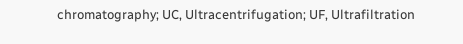chromatography; UC, Ultracentrifugation; UF, Ultrafiltration